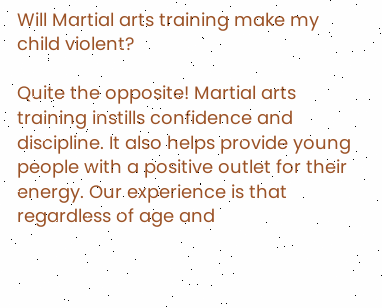Will Martial arts training make my child violent?

Quite the opposite! Martial arts training instills confidence and discipline. It also helps provide young people with a positive outlet for their energy. Our experience is that regardless of age and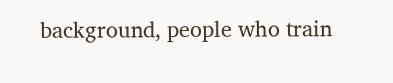background, people who train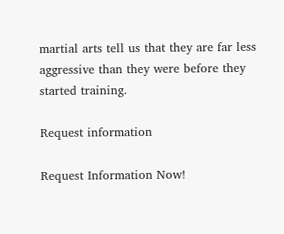martial arts tell us that they are far less aggressive than they were before they started training.

Request information

Request Information Now!